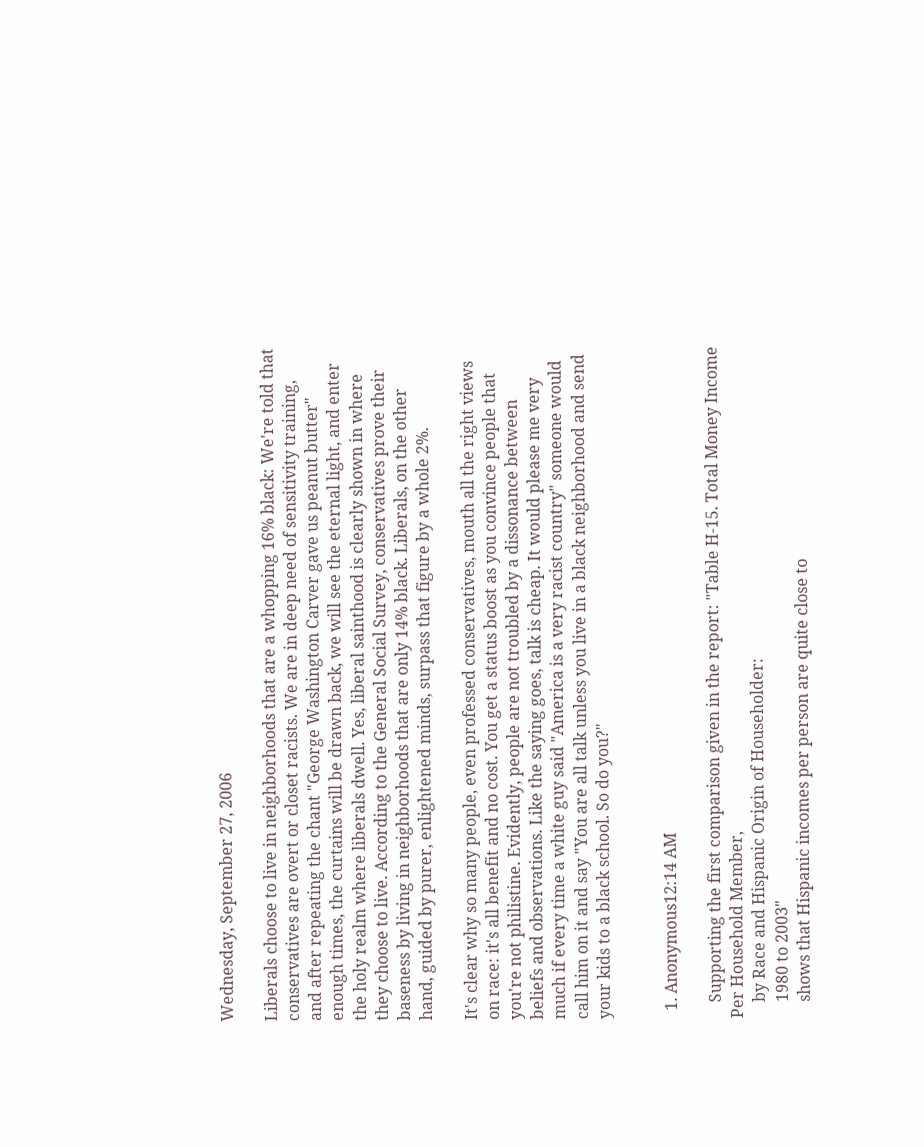Wednesday, September 27, 2006

Liberals choose to live in neighborhoods that are a whopping 16% black: We're told that conservatives are overt or closet racists. We are in deep need of sensitivity training, and after repeating the chant "George Washington Carver gave us peanut butter" enough times, the curtains will be drawn back, we will see the eternal light, and enter the holy realm where liberals dwell. Yes, liberal sainthood is clearly shown in where they choose to live. According to the General Social Survey, conservatives prove their baseness by living in neighborhoods that are only 14% black. Liberals, on the other hand, guided by purer, enlightened minds, surpass that figure by a whole 2%.

It's clear why so many people, even professed conservatives, mouth all the right views on race: it's all benefit and no cost. You get a status boost as you convince people that you're not philistine. Evidently, people are not troubled by a dissonance between beliefs and observations. Like the saying goes, talk is cheap. It would please me very much if every time a white guy said "America is a very racist country" someone would call him on it and say "You are all talk unless you live in a black neighborhood and send your kids to a black school. So do you?"


  1. Anonymous12:14 AM

    Supporting the first comparison given in the report: "Table H-15. Total Money Income Per Household Member,
    by Race and Hispanic Origin of Householder:
    1980 to 2003"
    shows that Hispanic incomes per person are quite close to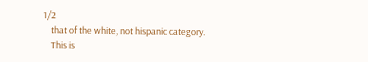1/2
    that of the white, not hispanic category.
    This is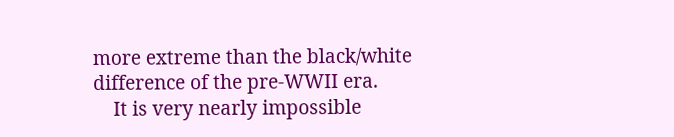more extreme than the black/white difference of the pre-WWII era.
    It is very nearly impossible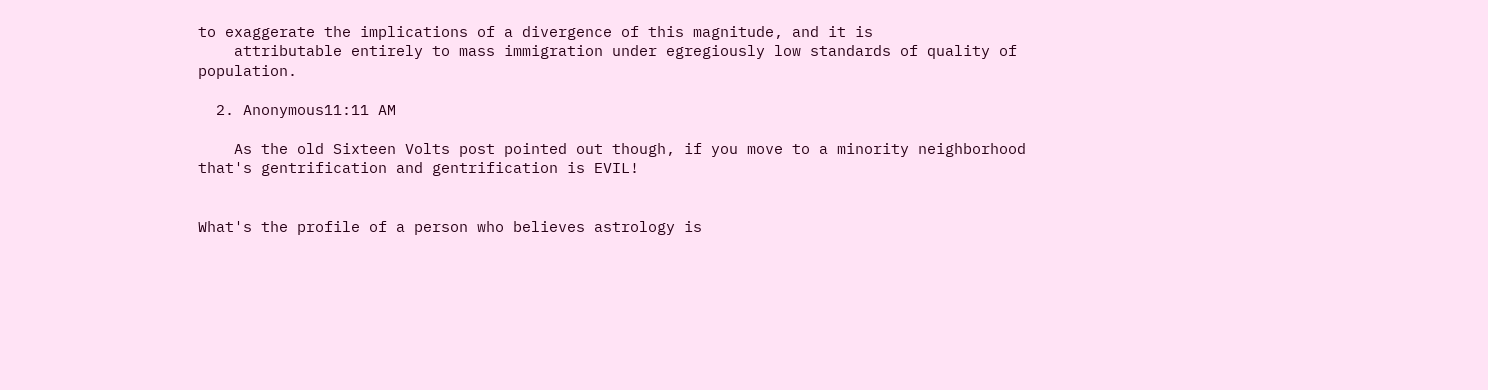to exaggerate the implications of a divergence of this magnitude, and it is
    attributable entirely to mass immigration under egregiously low standards of quality of population.

  2. Anonymous11:11 AM

    As the old Sixteen Volts post pointed out though, if you move to a minority neighborhood that's gentrification and gentrification is EVIL!


What's the profile of a person who believes astrology is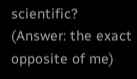scientific? (Answer: the exact opposite of me)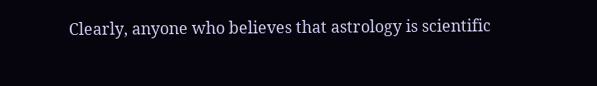Clearly, anyone who believes that astrology is scientific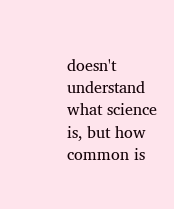doesn't understand what science is, but how common is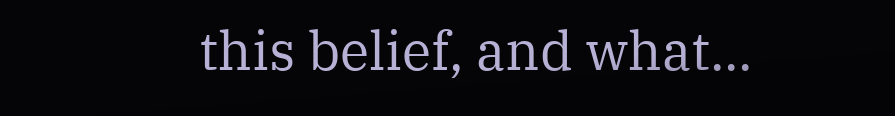this belief, and what...